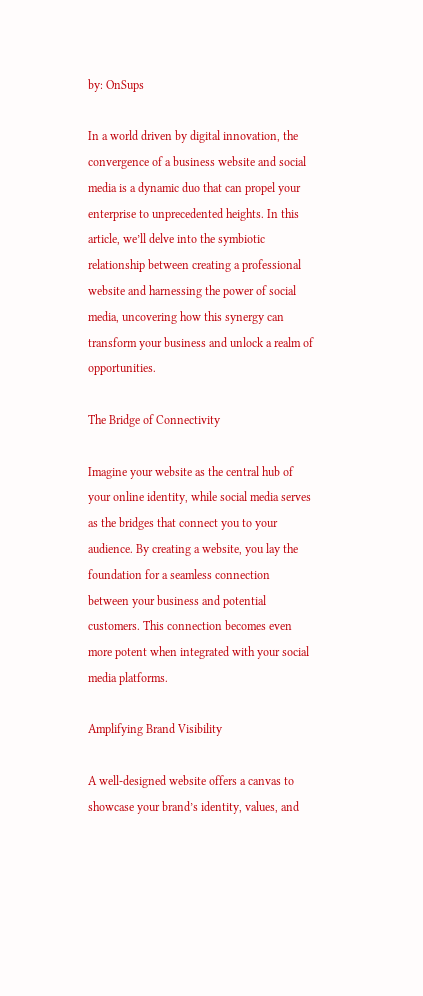by: OnSups

In a world driven by digital innovation, the convergence of a business website and social media is a dynamic duo that can propel your enterprise to unprecedented heights. In this article, we’ll delve into the symbiotic relationship between creating a professional website and harnessing the power of social media, uncovering how this synergy can transform your business and unlock a realm of opportunities.

The Bridge of Connectivity

Imagine your website as the central hub of your online identity, while social media serves as the bridges that connect you to your audience. By creating a website, you lay the foundation for a seamless connection between your business and potential customers. This connection becomes even more potent when integrated with your social media platforms.

Amplifying Brand Visibility

A well-designed website offers a canvas to showcase your brand’s identity, values, and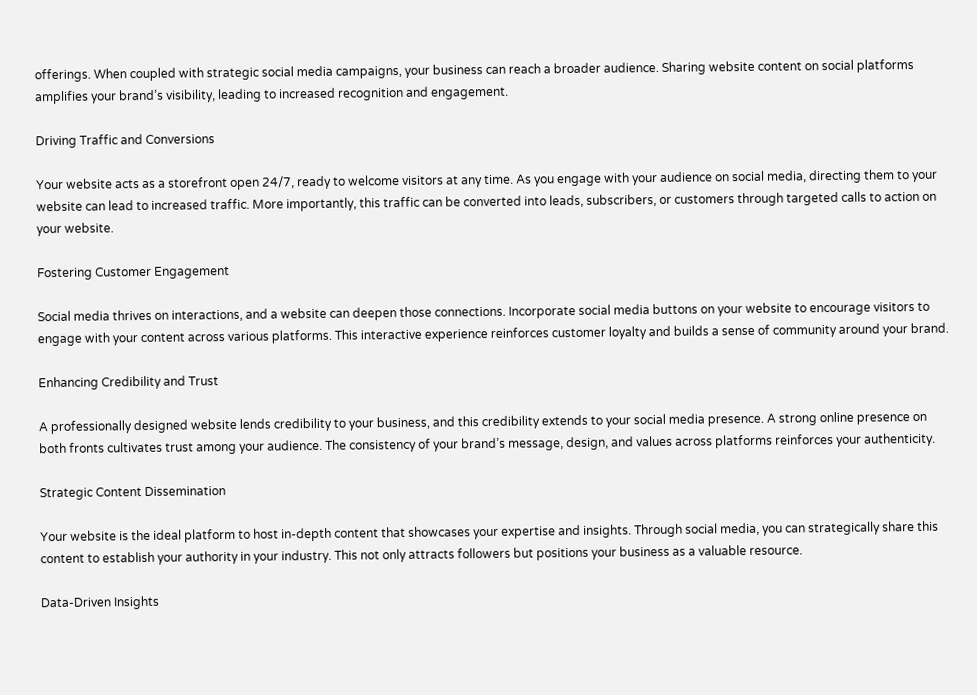offerings. When coupled with strategic social media campaigns, your business can reach a broader audience. Sharing website content on social platforms amplifies your brand’s visibility, leading to increased recognition and engagement.

Driving Traffic and Conversions

Your website acts as a storefront open 24/7, ready to welcome visitors at any time. As you engage with your audience on social media, directing them to your website can lead to increased traffic. More importantly, this traffic can be converted into leads, subscribers, or customers through targeted calls to action on your website.

Fostering Customer Engagement

Social media thrives on interactions, and a website can deepen those connections. Incorporate social media buttons on your website to encourage visitors to engage with your content across various platforms. This interactive experience reinforces customer loyalty and builds a sense of community around your brand.

Enhancing Credibility and Trust

A professionally designed website lends credibility to your business, and this credibility extends to your social media presence. A strong online presence on both fronts cultivates trust among your audience. The consistency of your brand’s message, design, and values across platforms reinforces your authenticity.

Strategic Content Dissemination

Your website is the ideal platform to host in-depth content that showcases your expertise and insights. Through social media, you can strategically share this content to establish your authority in your industry. This not only attracts followers but positions your business as a valuable resource.

Data-Driven Insights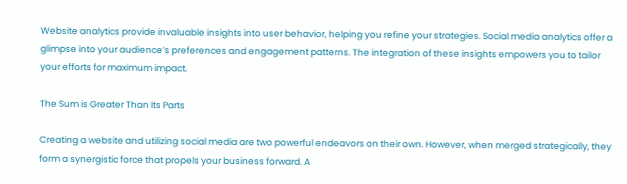Website analytics provide invaluable insights into user behavior, helping you refine your strategies. Social media analytics offer a glimpse into your audience’s preferences and engagement patterns. The integration of these insights empowers you to tailor your efforts for maximum impact.

The Sum is Greater Than Its Parts

Creating a website and utilizing social media are two powerful endeavors on their own. However, when merged strategically, they form a synergistic force that propels your business forward. A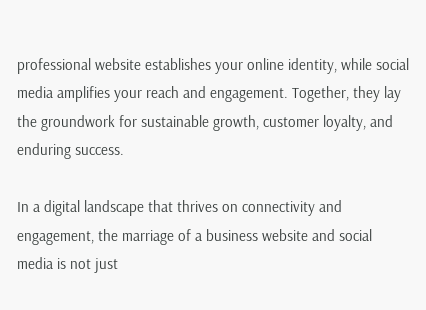professional website establishes your online identity, while social media amplifies your reach and engagement. Together, they lay the groundwork for sustainable growth, customer loyalty, and enduring success.

In a digital landscape that thrives on connectivity and engagement, the marriage of a business website and social media is not just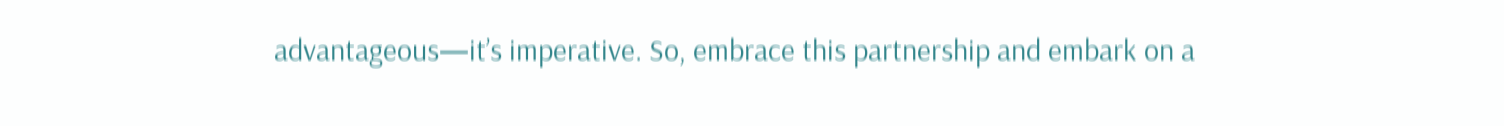advantageous—it’s imperative. So, embrace this partnership and embark on a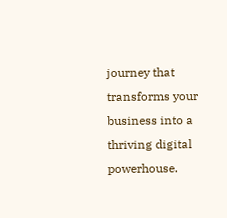journey that transforms your business into a thriving digital powerhouse.